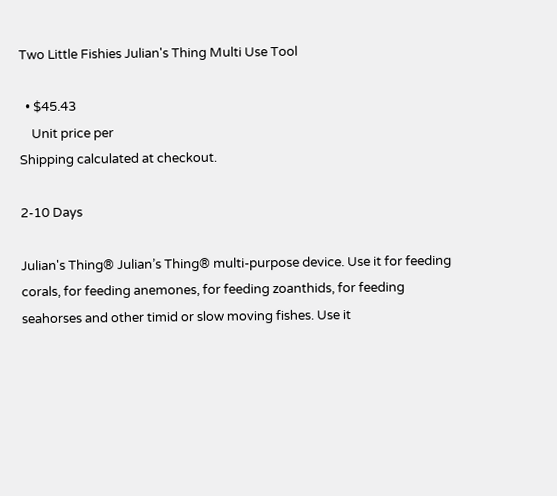Two Little Fishies Julian's Thing Multi Use Tool

  • $45.43
    Unit price per
Shipping calculated at checkout.

2-10 Days

Julian's Thing® Julian’s Thing® multi-purpose device. Use it for feeding corals, for feeding anemones, for feeding zoanthids, for feeding seahorses and other timid or slow moving fishes. Use it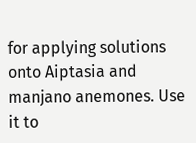for applying solutions onto Aiptasia and manjano anemones. Use it to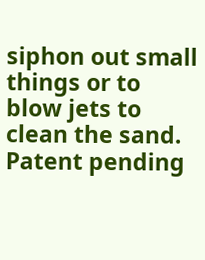siphon out small things or to blow jets to clean the sand. Patent pending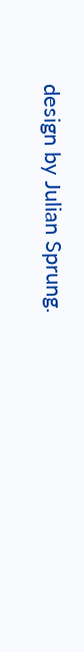design by Julian Sprung.